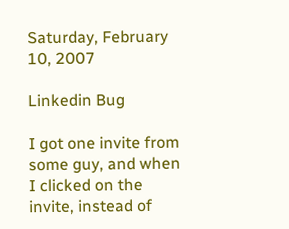Saturday, February 10, 2007

Linkedin Bug

I got one invite from some guy, and when I clicked on the invite, instead of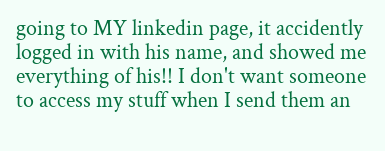going to MY linkedin page, it accidently logged in with his name, and showed me everything of his!! I don't want someone to access my stuff when I send them an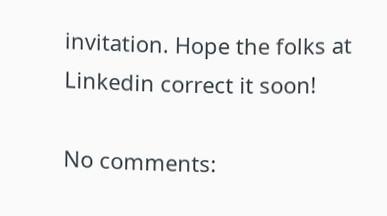invitation. Hope the folks at Linkedin correct it soon!

No comments: